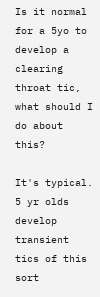Is it normal for a 5yo to develop a clearing throat tic, what should I do about this?

It's typical. 5 yr olds develop transient tics of this sort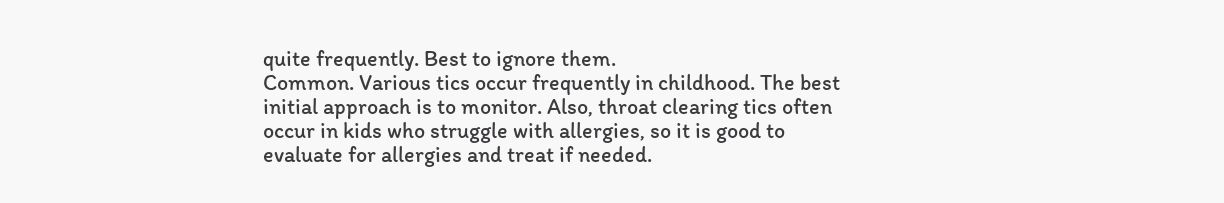quite frequently. Best to ignore them.
Common. Various tics occur frequently in childhood. The best initial approach is to monitor. Also, throat clearing tics often occur in kids who struggle with allergies, so it is good to evaluate for allergies and treat if needed.